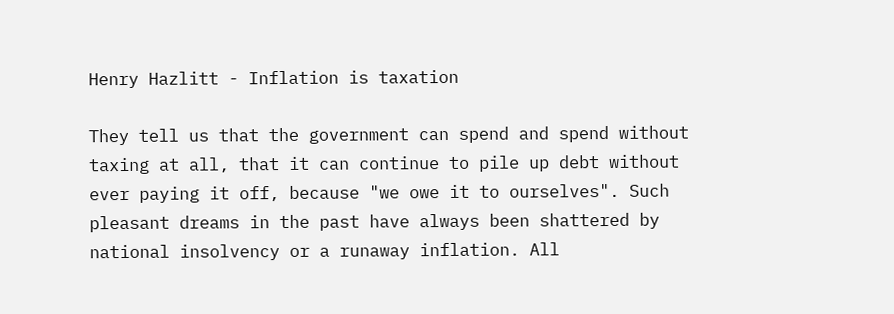Henry Hazlitt - Inflation is taxation

They tell us that the government can spend and spend without taxing at all, that it can continue to pile up debt without ever paying it off, because "we owe it to ourselves". Such pleasant dreams in the past have always been shattered by national insolvency or a runaway inflation. All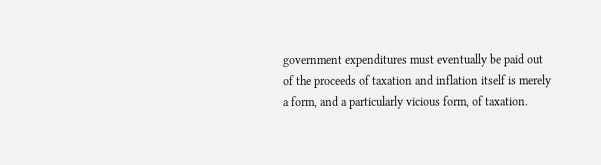government expenditures must eventually be paid out of the proceeds of taxation and inflation itself is merely a form, and a particularly vicious form, of taxation.